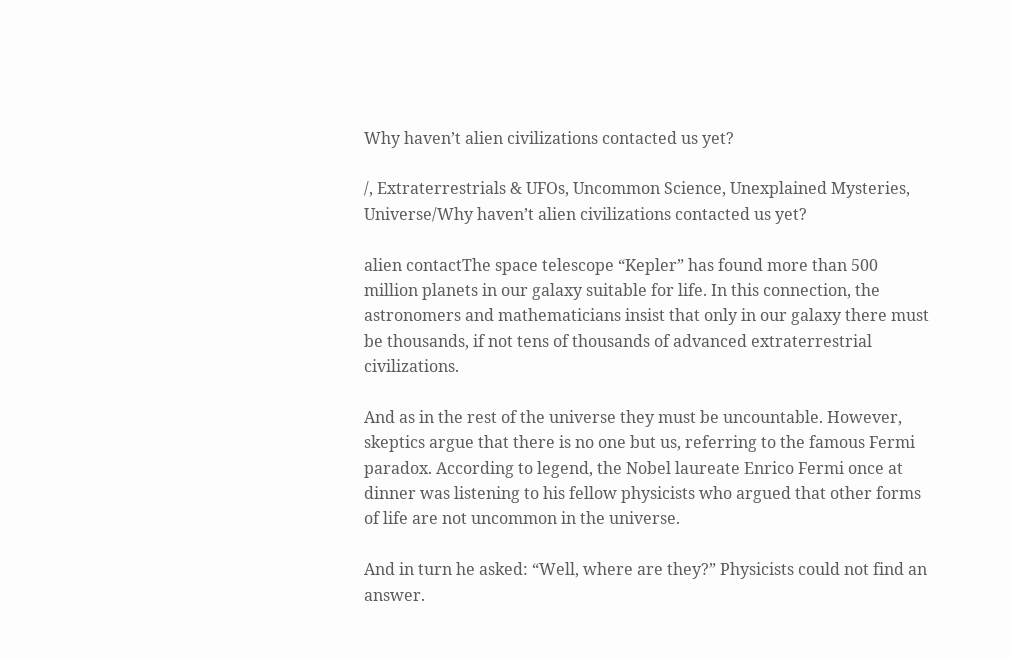Why haven’t alien civilizations contacted us yet?

/, Extraterrestrials & UFOs, Uncommon Science, Unexplained Mysteries, Universe/Why haven’t alien civilizations contacted us yet?

alien contactThe space telescope “Kepler” has found more than 500 million planets in our galaxy suitable for life. In this connection, the astronomers and mathematicians insist that only in our galaxy there must be thousands, if not tens of thousands of advanced extraterrestrial civilizations.

And as in the rest of the universe they must be uncountable. However, skeptics argue that there is no one but us, referring to the famous Fermi paradox. According to legend, the Nobel laureate Enrico Fermi once at dinner was listening to his fellow physicists who argued that other forms of life are not uncommon in the universe.

And in turn he asked: “Well, where are they?” Physicists could not find an answer.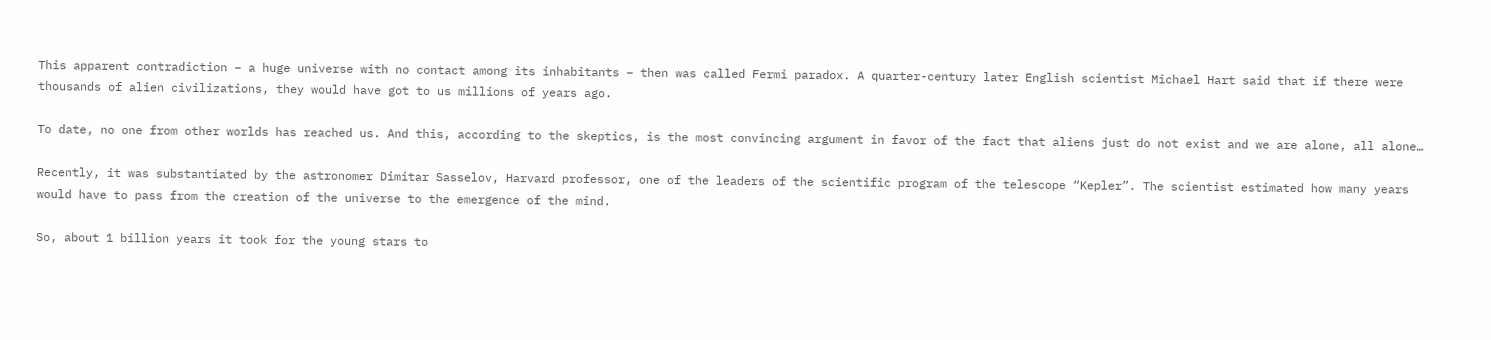This apparent contradiction – a huge universe with no contact among its inhabitants – then was called Fermi paradox. A quarter-century later English scientist Michael Hart said that if there were thousands of alien civilizations, they would have got to us millions of years ago.

To date, no one from other worlds has reached us. And this, according to the skeptics, is the most convincing argument in favor of the fact that aliens just do not exist and we are alone, all alone…

Recently, it was substantiated by the astronomer Dimitar Sasselov, Harvard professor, one of the leaders of the scientific program of the telescope “Kepler”. The scientist estimated how many years would have to pass from the creation of the universe to the emergence of the mind.

So, about 1 billion years it took for the young stars to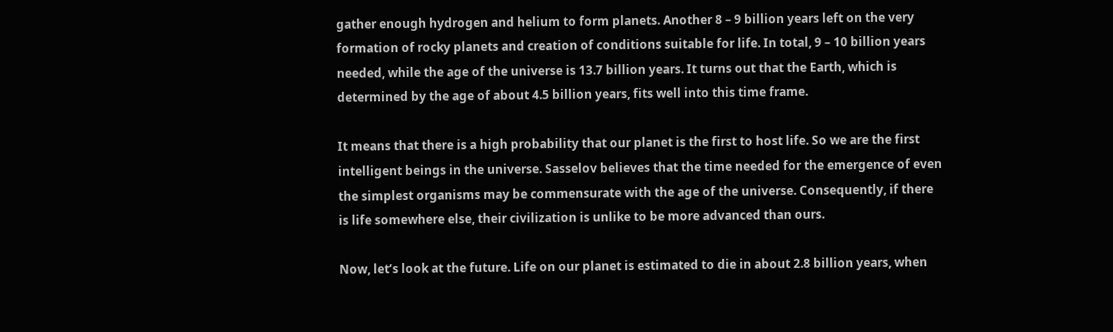gather enough hydrogen and helium to form planets. Another 8 – 9 billion years left on the very formation of rocky planets and creation of conditions suitable for life. In total, 9 – 10 billion years needed, while the age of the universe is 13.7 billion years. It turns out that the Earth, which is determined by the age of about 4.5 billion years, fits well into this time frame.

It means that there is a high probability that our planet is the first to host life. So we are the first intelligent beings in the universe. Sasselov believes that the time needed for the emergence of even the simplest organisms may be commensurate with the age of the universe. Consequently, if there is life somewhere else, their civilization is unlike to be more advanced than ours.

Now, let’s look at the future. Life on our planet is estimated to die in about 2.8 billion years, when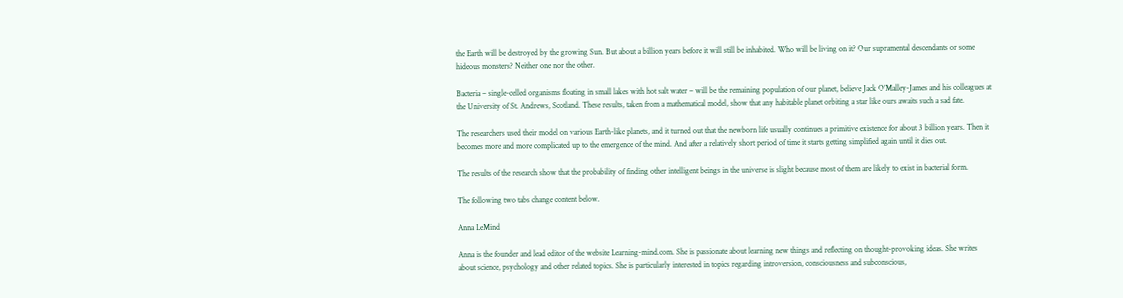the Earth will be destroyed by the growing Sun. But about a billion years before it will still be inhabited. Who will be living on it? Our supramental descendants or some hideous monsters? Neither one nor the other.

Bacteria – single-celled organisms floating in small lakes with hot salt water – will be the remaining population of our planet, believe Jack O’Malley-James and his colleagues at the University of St. Andrews, Scotland. These results, taken from a mathematical model, show that any habitable planet orbiting a star like ours awaits such a sad fate.

The researchers used their model on various Earth-like planets, and it turned out that the newborn life usually continues a primitive existence for about 3 billion years. Then it becomes more and more complicated up to the emergence of the mind. And after a relatively short period of time it starts getting simplified again until it dies out.

The results of the research show that the probability of finding other intelligent beings in the universe is slight because most of them are likely to exist in bacterial form.

The following two tabs change content below.

Anna LeMind

Anna is the founder and lead editor of the website Learning-mind.com. She is passionate about learning new things and reflecting on thought-provoking ideas. She writes about science, psychology and other related topics. She is particularly interested in topics regarding introversion, consciousness and subconscious,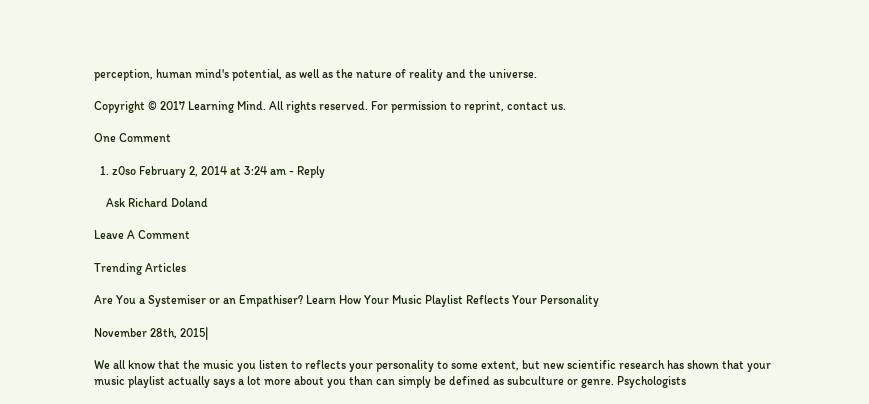perception, human mind's potential, as well as the nature of reality and the universe.

Copyright © 2017 Learning Mind. All rights reserved. For permission to reprint, contact us.

One Comment

  1. z0so February 2, 2014 at 3:24 am - Reply

    Ask Richard Doland

Leave A Comment

Trending Articles

Are You a Systemiser or an Empathiser? Learn How Your Music Playlist Reflects Your Personality

November 28th, 2015|

We all know that the music you listen to reflects your personality to some extent, but new scientific research has shown that your music playlist actually says a lot more about you than can simply be defined as subculture or genre. Psychologists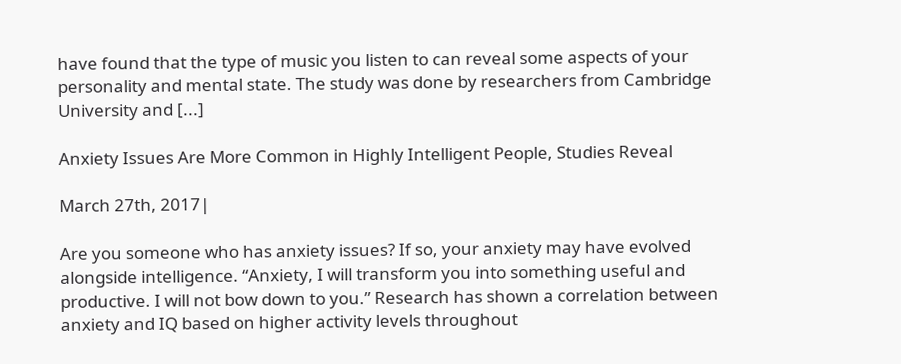have found that the type of music you listen to can reveal some aspects of your personality and mental state. The study was done by researchers from Cambridge University and [...]

Anxiety Issues Are More Common in Highly Intelligent People, Studies Reveal

March 27th, 2017|

Are you someone who has anxiety issues? If so, your anxiety may have evolved alongside intelligence. “Anxiety, I will transform you into something useful and productive. I will not bow down to you.” Research has shown a correlation between anxiety and IQ based on higher activity levels throughout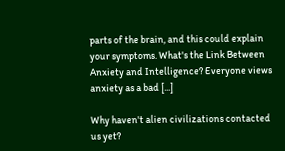parts of the brain, and this could explain your symptoms. What's the Link Between Anxiety and Intelligence? Everyone views anxiety as a bad [...]

Why haven't alien civilizations contacted us yet?